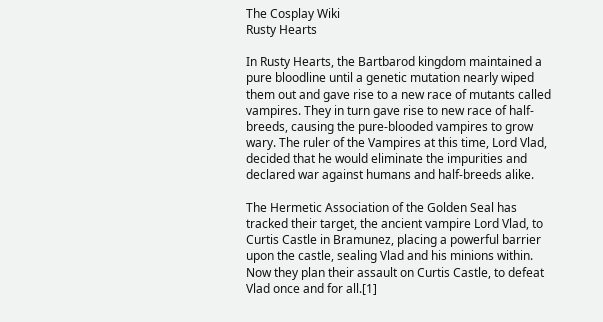The Cosplay Wiki
Rusty Hearts

In Rusty Hearts, the Bartbarod kingdom maintained a pure bloodline until a genetic mutation nearly wiped them out and gave rise to a new race of mutants called vampires. They in turn gave rise to new race of half-breeds, causing the pure-blooded vampires to grow wary. The ruler of the Vampires at this time, Lord Vlad, decided that he would eliminate the impurities and declared war against humans and half-breeds alike.

The Hermetic Association of the Golden Seal has tracked their target, the ancient vampire Lord Vlad, to Curtis Castle in Bramunez, placing a powerful barrier upon the castle, sealing Vlad and his minions within. Now they plan their assault on Curtis Castle, to defeat Vlad once and for all.[1]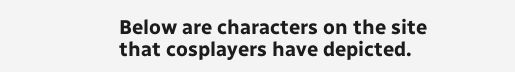Below are characters on the site that cosplayers have depicted.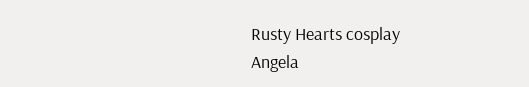Rusty Hearts cosplay
Angela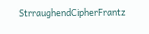StrraughendCipherFrantz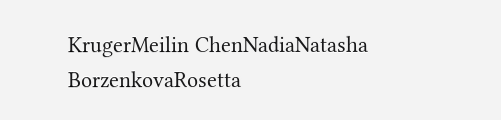KrugerMeilin ChenNadiaNatasha BorzenkovaRosetta